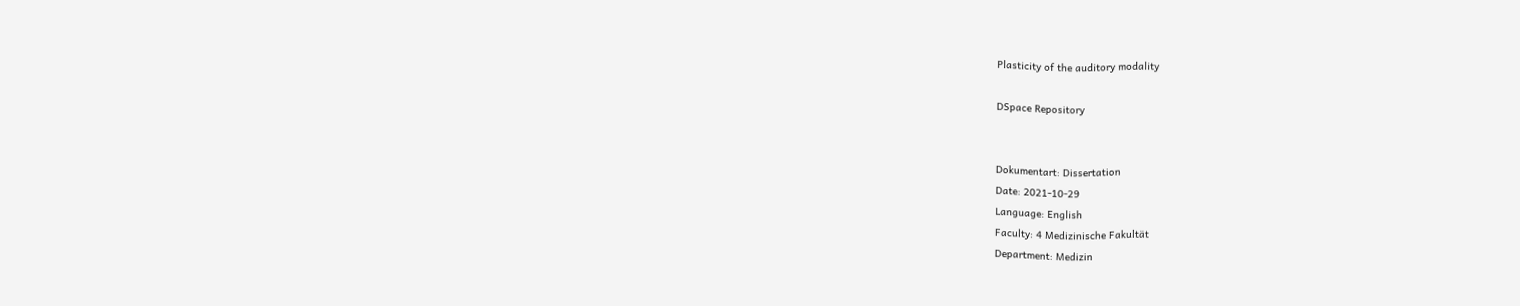Plasticity of the auditory modality

DSpace Repository


Dokumentart: Dissertation
Date: 2021-10-29
Language: English
Faculty: 4 Medizinische Fakultät
Department: Medizin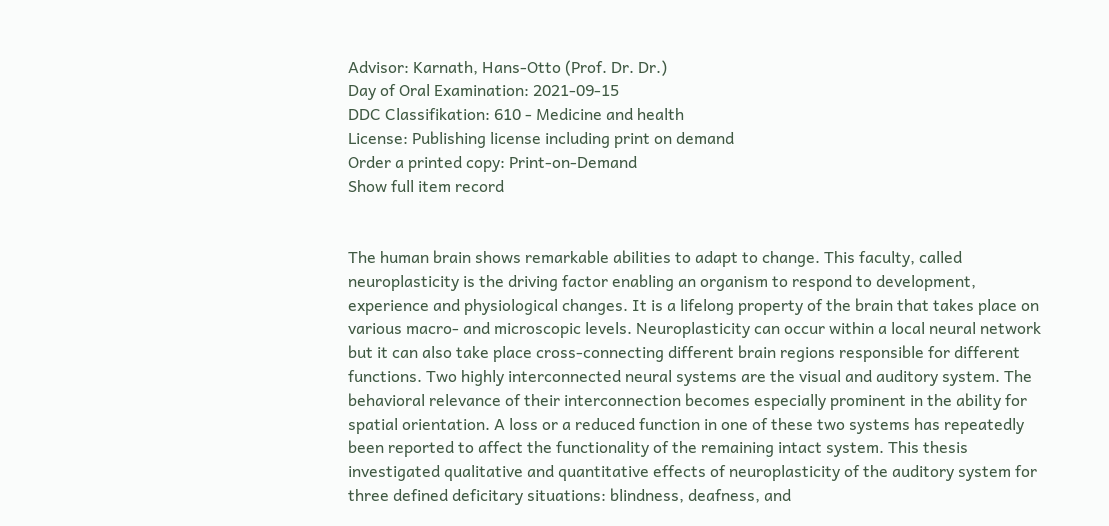Advisor: Karnath, Hans-Otto (Prof. Dr. Dr.)
Day of Oral Examination: 2021-09-15
DDC Classifikation: 610 - Medicine and health
License: Publishing license including print on demand
Order a printed copy: Print-on-Demand
Show full item record


The human brain shows remarkable abilities to adapt to change. This faculty, called neuroplasticity is the driving factor enabling an organism to respond to development, experience and physiological changes. It is a lifelong property of the brain that takes place on various macro- and microscopic levels. Neuroplasticity can occur within a local neural network but it can also take place cross-connecting different brain regions responsible for different functions. Two highly interconnected neural systems are the visual and auditory system. The behavioral relevance of their interconnection becomes especially prominent in the ability for spatial orientation. A loss or a reduced function in one of these two systems has repeatedly been reported to affect the functionality of the remaining intact system. This thesis investigated qualitative and quantitative effects of neuroplasticity of the auditory system for three defined deficitary situations: blindness, deafness, and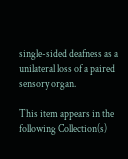single-sided deafness as a unilateral loss of a paired sensory organ.

This item appears in the following Collection(s)